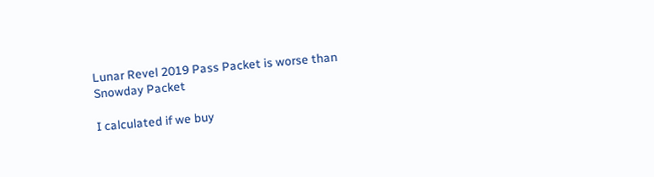Lunar Revel 2019 Pass Packet is worse than Snowday Packet

I calculated if we buy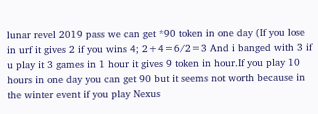lunar revel 2019 pass we can get *90 token in one day (If you lose in urf it gives 2 if you wins 4; 2+4=6/2=3 And i banged with 3 if u play it 3 games in 1 hour it gives 9 token in hour.If you play 10 hours in one day you can get 90 but it seems not worth because in the winter event if you play Nexus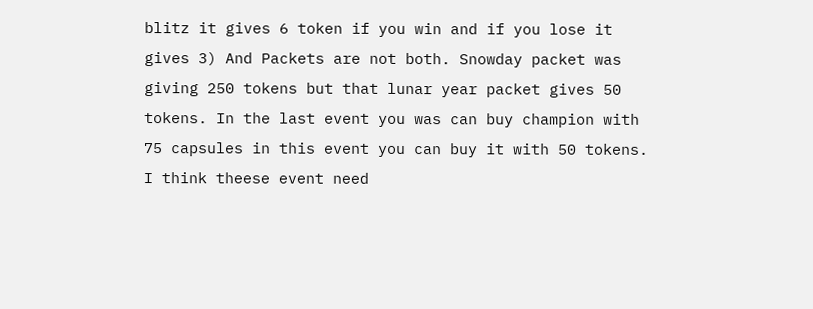blitz it gives 6 token if you win and if you lose it gives 3) And Packets are not both. Snowday packet was giving 250 tokens but that lunar year packet gives 50 tokens. In the last event you was can buy champion with 75 capsules in this event you can buy it with 50 tokens. I think theese event need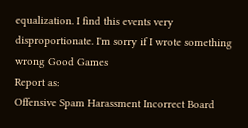equalization. I find this events very disproportionate. I'm sorry if I wrote something wrong Good Games
Report as:
Offensive Spam Harassment Incorrect Board